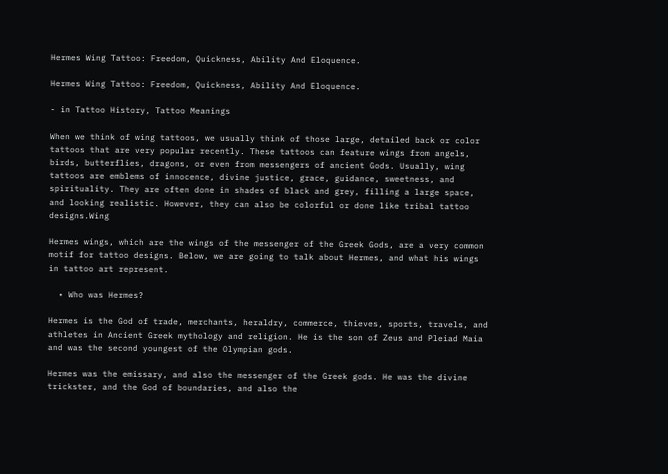Hermes Wing Tattoo: Freedom, Quickness, Ability And Eloquence.

Hermes Wing Tattoo: Freedom, Quickness, Ability And Eloquence.

- in Tattoo History, Tattoo Meanings

When we think of wing tattoos, we usually think of those large, detailed back or color tattoos that are very popular recently. These tattoos can feature wings from angels, birds, butterflies, dragons, or even from messengers of ancient Gods. Usually, wing tattoos are emblems of innocence, divine justice, grace, guidance, sweetness, and spirituality. They are often done in shades of black and grey, filling a large space, and looking realistic. However, they can also be colorful or done like tribal tattoo designs.Wing

Hermes wings, which are the wings of the messenger of the Greek Gods, are a very common motif for tattoo designs. Below, we are going to talk about Hermes, and what his wings in tattoo art represent.

  • Who was Hermes?

Hermes is the God of trade, merchants, heraldry, commerce, thieves, sports, travels, and athletes in Ancient Greek mythology and religion. He is the son of Zeus and Pleiad Maia and was the second youngest of the Olympian gods.

Hermes was the emissary, and also the messenger of the Greek gods. He was the divine trickster, and the God of boundaries, and also the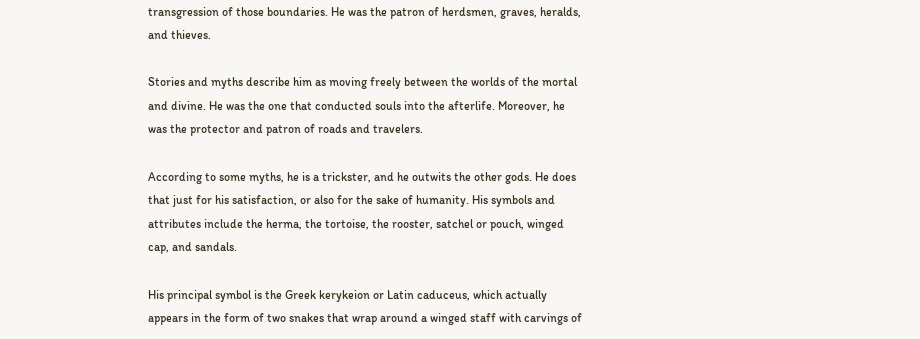transgression of those boundaries. He was the patron of herdsmen, graves, heralds, and thieves.

Stories and myths describe him as moving freely between the worlds of the mortal and divine. He was the one that conducted souls into the afterlife. Moreover, he was the protector and patron of roads and travelers.

According to some myths, he is a trickster, and he outwits the other gods. He does that just for his satisfaction, or also for the sake of humanity. His symbols and attributes include the herma, the tortoise, the rooster, satchel or pouch, winged cap, and sandals.

His principal symbol is the Greek kerykeion or Latin caduceus, which actually appears in the form of two snakes that wrap around a winged staff with carvings of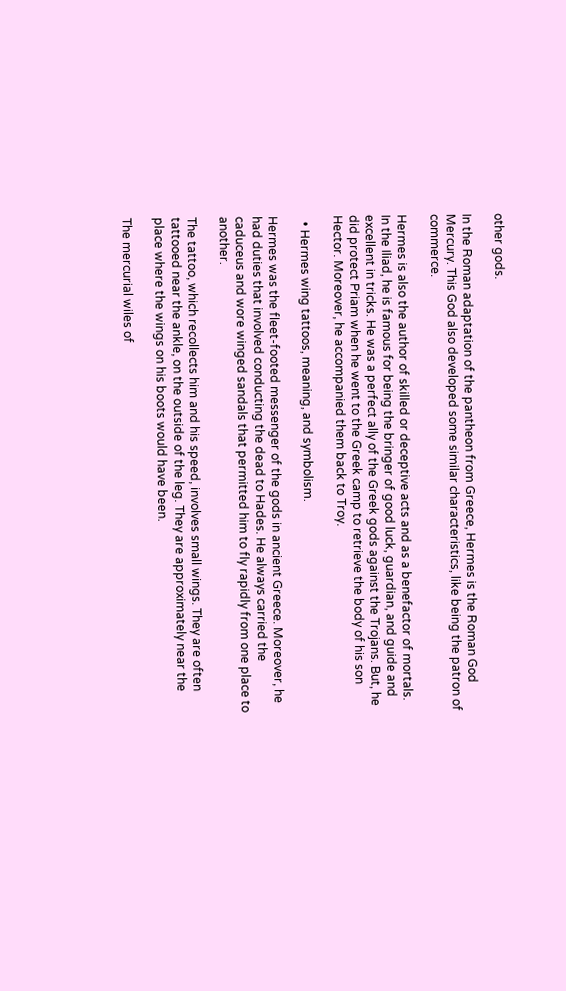other gods.

In the Roman adaptation of the pantheon from Greece, Hermes is the Roman God Mercury. This God also developed some similar characteristics, like being the patron of commerce.

Hermes is also the author of skilled or deceptive acts and as a benefactor of mortals. In the Iliad, he is famous for being the bringer of good luck, guardian, and guide and excellent in tricks. He was a perfect ally of the Greek gods against the Trojans. But, he did protect Priam when he went to the Greek camp to retrieve the body of his son Hector. Moreover, he accompanied them back to Troy.

  • Hermes wing tattoos, meaning, and symbolism.

Hermes was the fleet-footed messenger of the gods in ancient Greece. Moreover, he had duties that involved conducting the dead to Hades. He always carried the caduceus and wore winged sandals that permitted him to fly rapidly from one place to another.

The tattoo, which recollects him and his speed, involves small wings. They are often tattooed near the ankle, on the outside of the leg. They are approximately near the place where the wings on his boots would have been.

The mercurial wiles of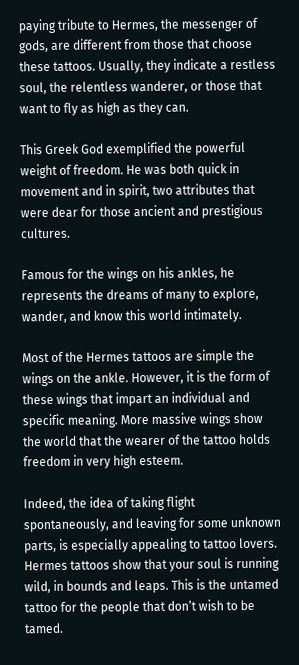paying tribute to Hermes, the messenger of gods, are different from those that choose these tattoos. Usually, they indicate a restless soul, the relentless wanderer, or those that want to fly as high as they can.

This Greek God exemplified the powerful weight of freedom. He was both quick in movement and in spirit, two attributes that were dear for those ancient and prestigious cultures.

Famous for the wings on his ankles, he represents the dreams of many to explore, wander, and know this world intimately.

Most of the Hermes tattoos are simple the wings on the ankle. However, it is the form of these wings that impart an individual and specific meaning. More massive wings show the world that the wearer of the tattoo holds freedom in very high esteem.

Indeed, the idea of taking flight spontaneously, and leaving for some unknown parts, is especially appealing to tattoo lovers. Hermes tattoos show that your soul is running wild, in bounds and leaps. This is the untamed tattoo for the people that don’t wish to be tamed.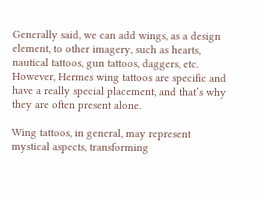Generally said, we can add wings, as a design element, to other imagery, such as hearts, nautical tattoos, gun tattoos, daggers, etc. However, Hermes wing tattoos are specific and have a really special placement, and that’s why they are often present alone.

Wing tattoos, in general, may represent mystical aspects, transforming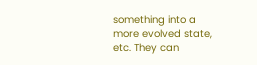something into a more evolved state, etc. They can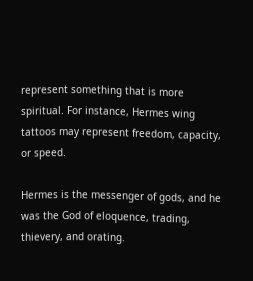represent something that is more spiritual. For instance, Hermes wing tattoos may represent freedom, capacity, or speed.

Hermes is the messenger of gods, and he was the God of eloquence, trading, thievery, and orating.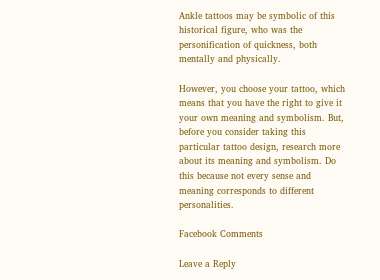Ankle tattoos may be symbolic of this historical figure, who was the personification of quickness, both mentally and physically.

However, you choose your tattoo, which means that you have the right to give it your own meaning and symbolism. But, before you consider taking this particular tattoo design, research more about its meaning and symbolism. Do this because not every sense and meaning corresponds to different personalities.

Facebook Comments

Leave a Reply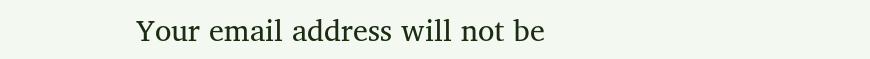Your email address will not be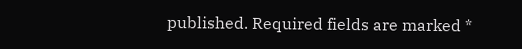published. Required fields are marked *